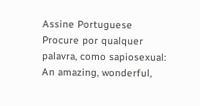Assine Portuguese
Procure por qualquer palavra, como sapiosexual:
An amazing, wonderful,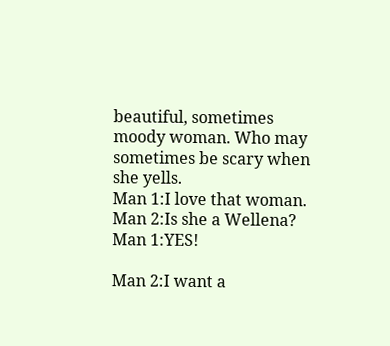beautiful, sometimes moody woman. Who may sometimes be scary when she yells.
Man 1:I love that woman.
Man 2:Is she a Wellena?
Man 1:YES!

Man 2:I want a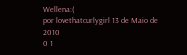Wellena:(
por lovethatcurlygirl 13 de Maio de 2010
0 1